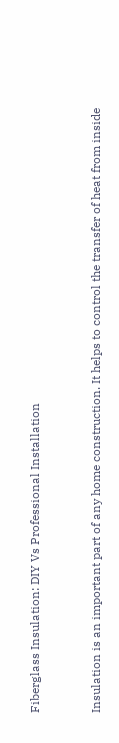Fiberglass Insulation: DIY Vs Professional Installation


Insulation is an important part of any home construction. It helps to control the transfer of heat from inside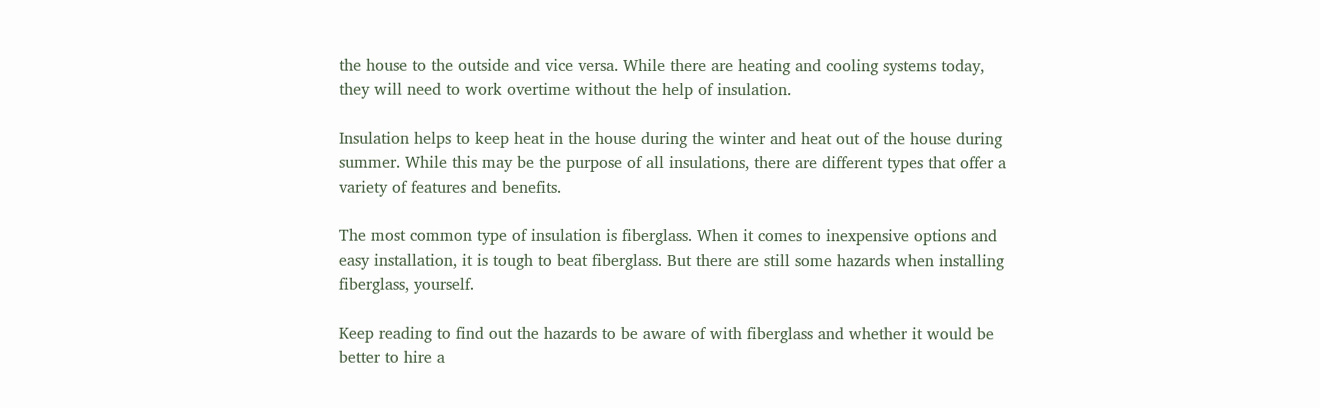the house to the outside and vice versa. While there are heating and cooling systems today, they will need to work overtime without the help of insulation.

Insulation helps to keep heat in the house during the winter and heat out of the house during summer. While this may be the purpose of all insulations, there are different types that offer a variety of features and benefits.

The most common type of insulation is fiberglass. When it comes to inexpensive options and easy installation, it is tough to beat fiberglass. But there are still some hazards when installing fiberglass, yourself.

Keep reading to find out the hazards to be aware of with fiberglass and whether it would be better to hire a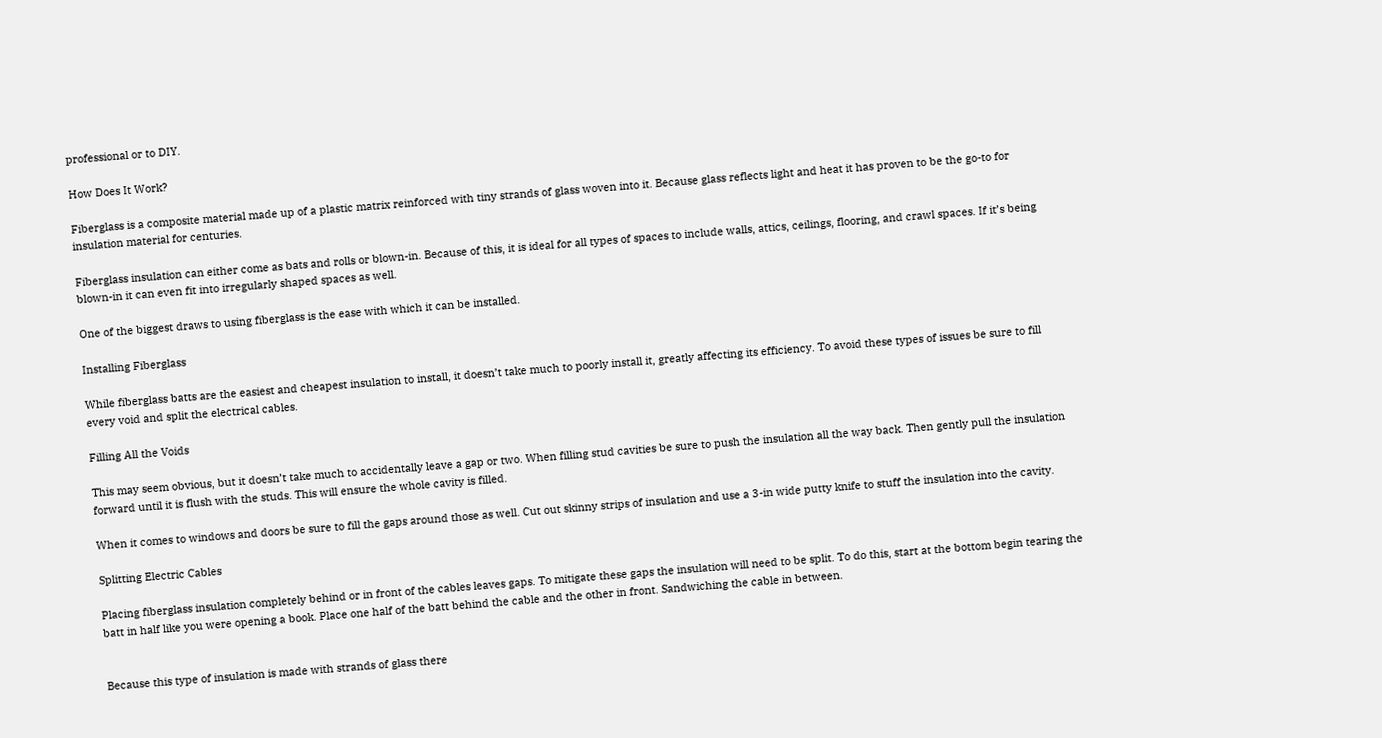professional or to DIY.

How Does It Work?

Fiberglass is a composite material made up of a plastic matrix reinforced with tiny strands of glass woven into it. Because glass reflects light and heat it has proven to be the go-to for insulation material for centuries.

Fiberglass insulation can either come as bats and rolls or blown-in. Because of this, it is ideal for all types of spaces to include walls, attics, ceilings, flooring, and crawl spaces. If it’s being blown-in it can even fit into irregularly shaped spaces as well.

One of the biggest draws to using fiberglass is the ease with which it can be installed.

Installing Fiberglass

While fiberglass batts are the easiest and cheapest insulation to install, it doesn’t take much to poorly install it, greatly affecting its efficiency. To avoid these types of issues be sure to fill every void and split the electrical cables.

Filling All the Voids

This may seem obvious, but it doesn’t take much to accidentally leave a gap or two. When filling stud cavities be sure to push the insulation all the way back. Then gently pull the insulation forward until it is flush with the studs. This will ensure the whole cavity is filled.

When it comes to windows and doors be sure to fill the gaps around those as well. Cut out skinny strips of insulation and use a 3-in wide putty knife to stuff the insulation into the cavity.

Splitting Electric Cables

Placing fiberglass insulation completely behind or in front of the cables leaves gaps. To mitigate these gaps the insulation will need to be split. To do this, start at the bottom begin tearing the batt in half like you were opening a book. Place one half of the batt behind the cable and the other in front. Sandwiching the cable in between.


Because this type of insulation is made with strands of glass there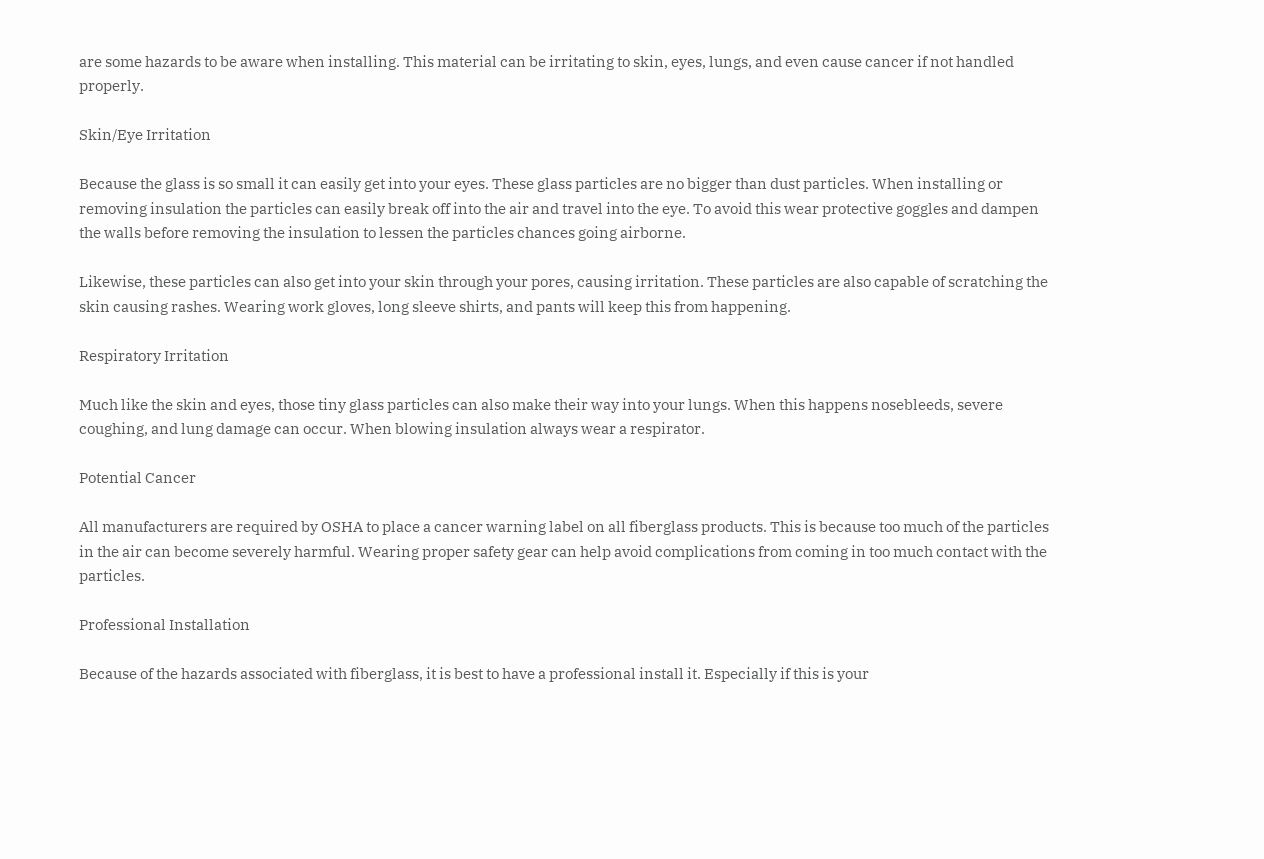are some hazards to be aware when installing. This material can be irritating to skin, eyes, lungs, and even cause cancer if not handled properly.

Skin/Eye Irritation

Because the glass is so small it can easily get into your eyes. These glass particles are no bigger than dust particles. When installing or removing insulation the particles can easily break off into the air and travel into the eye. To avoid this wear protective goggles and dampen the walls before removing the insulation to lessen the particles chances going airborne.

Likewise, these particles can also get into your skin through your pores, causing irritation. These particles are also capable of scratching the skin causing rashes. Wearing work gloves, long sleeve shirts, and pants will keep this from happening.

Respiratory Irritation

Much like the skin and eyes, those tiny glass particles can also make their way into your lungs. When this happens nosebleeds, severe coughing, and lung damage can occur. When blowing insulation always wear a respirator.

Potential Cancer

All manufacturers are required by OSHA to place a cancer warning label on all fiberglass products. This is because too much of the particles in the air can become severely harmful. Wearing proper safety gear can help avoid complications from coming in too much contact with the particles.

Professional Installation

Because of the hazards associated with fiberglass, it is best to have a professional install it. Especially if this is your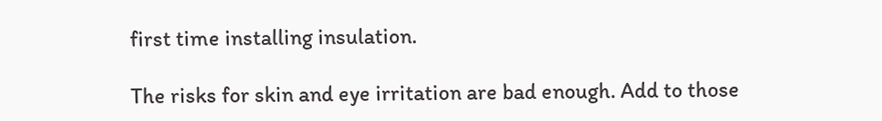first time installing insulation.

The risks for skin and eye irritation are bad enough. Add to those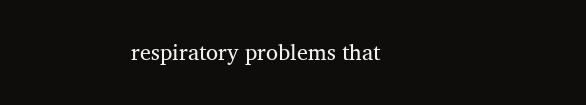respiratory problems that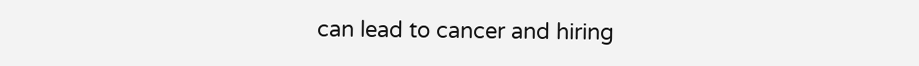can lead to cancer and hiring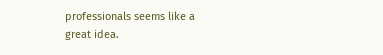professionals seems like a great idea.